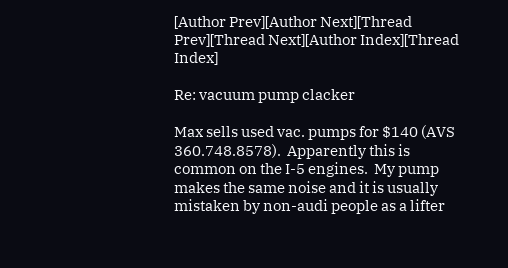[Author Prev][Author Next][Thread Prev][Thread Next][Author Index][Thread Index]

Re: vacuum pump clacker

Max sells used vac. pumps for $140 (AVS 360.748.8578).  Apparently this is
common on the I-5 engines.  My pump makes the same noise and it is usually
mistaken by non-audi people as a lifter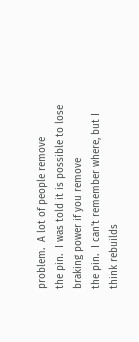problem.  A lot of people remove
the pin.  I was told it is possible to lose braking power if you remove
the pin.  I can't remember where, but I think rebuilds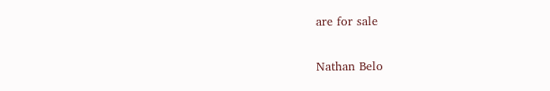are for sale

Nathan Belo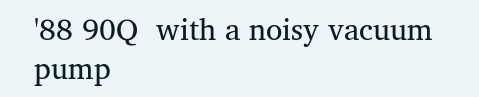'88 90Q  with a noisy vacuum pump